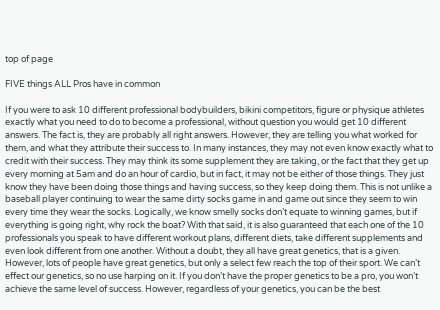top of page

FIVE things ALL Pros have in common

If you were to ask 10 different professional bodybuilders, bikini competitors, figure or physique athletes exactly what you need to do to become a professional, without question you would get 10 different answers. The fact is, they are probably all right answers. However, they are telling you what worked for them, and what they attribute their success to. In many instances, they may not even know exactly what to credit with their success. They may think its some supplement they are taking, or the fact that they get up every morning at 5am and do an hour of cardio, but in fact, it may not be either of those things. They just know they have been doing those things and having success, so they keep doing them. This is not unlike a baseball player continuing to wear the same dirty socks game in and game out since they seem to win every time they wear the socks. Logically, we know smelly socks don’t equate to winning games, but if everything is going right, why rock the boat? With that said, it is also guaranteed that each one of the 10 professionals you speak to have different workout plans, different diets, take different supplements and even look different from one another. Without a doubt, they all have great genetics, that is a given. However, lots of people have great genetics, but only a select few reach the top of their sport. We can’t effect our genetics, so no use harping on it. If you don’t have the proper genetics to be a pro, you won’t achieve the same level of success. However, regardless of your genetics, you can be the best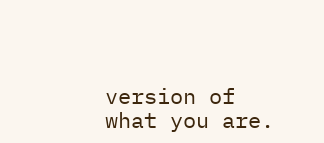version of what you are.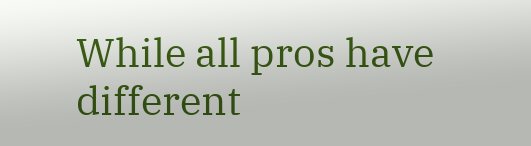While all pros have different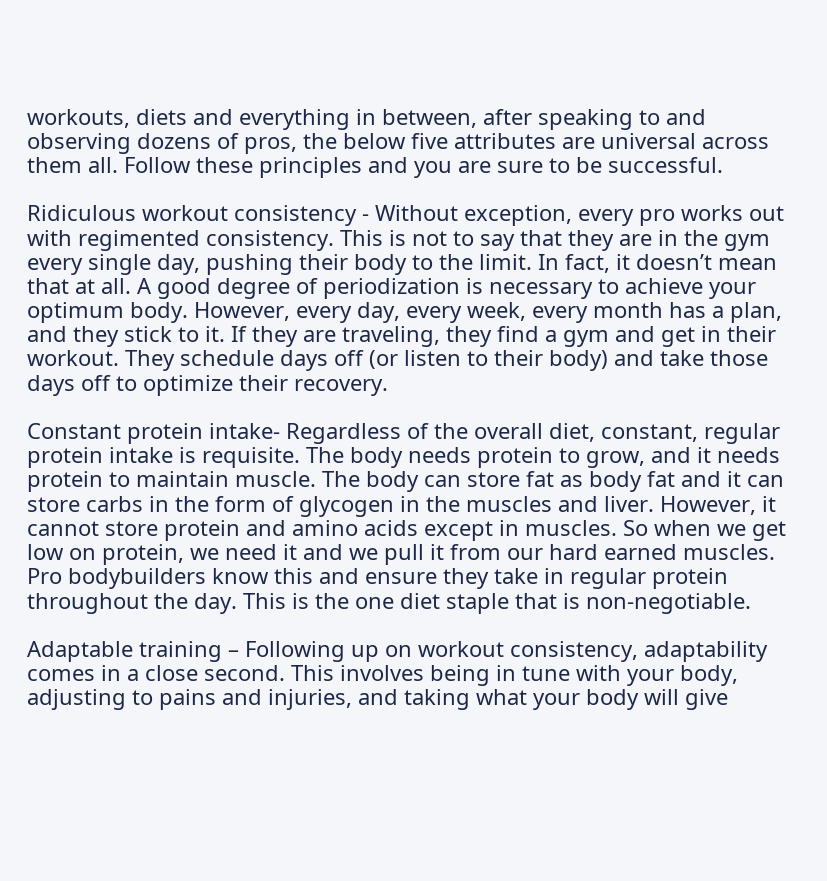workouts, diets and everything in between, after speaking to and observing dozens of pros, the below five attributes are universal across them all. Follow these principles and you are sure to be successful.

Ridiculous workout consistency - Without exception, every pro works out with regimented consistency. This is not to say that they are in the gym every single day, pushing their body to the limit. In fact, it doesn’t mean that at all. A good degree of periodization is necessary to achieve your optimum body. However, every day, every week, every month has a plan, and they stick to it. If they are traveling, they find a gym and get in their workout. They schedule days off (or listen to their body) and take those days off to optimize their recovery.

Constant protein intake- Regardless of the overall diet, constant, regular protein intake is requisite. The body needs protein to grow, and it needs protein to maintain muscle. The body can store fat as body fat and it can store carbs in the form of glycogen in the muscles and liver. However, it cannot store protein and amino acids except in muscles. So when we get low on protein, we need it and we pull it from our hard earned muscles. Pro bodybuilders know this and ensure they take in regular protein throughout the day. This is the one diet staple that is non-negotiable.

Adaptable training – Following up on workout consistency, adaptability comes in a close second. This involves being in tune with your body, adjusting to pains and injuries, and taking what your body will give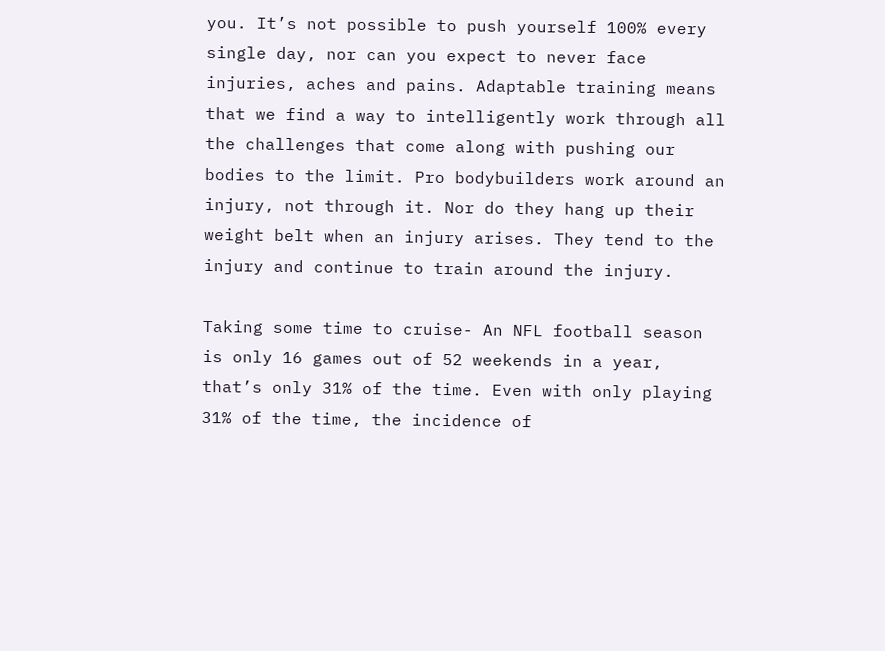you. It’s not possible to push yourself 100% every single day, nor can you expect to never face injuries, aches and pains. Adaptable training means that we find a way to intelligently work through all the challenges that come along with pushing our bodies to the limit. Pro bodybuilders work around an injury, not through it. Nor do they hang up their weight belt when an injury arises. They tend to the injury and continue to train around the injury.

Taking some time to cruise- An NFL football season is only 16 games out of 52 weekends in a year, that’s only 31% of the time. Even with only playing 31% of the time, the incidence of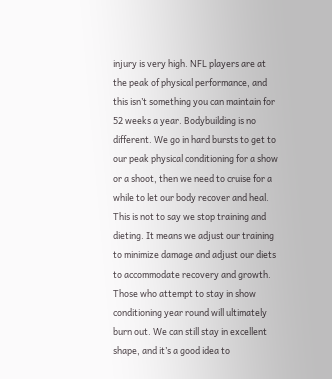injury is very high. NFL players are at the peak of physical performance, and this isn’t something you can maintain for 52 weeks a year. Bodybuilding is no different. We go in hard bursts to get to our peak physical conditioning for a show or a shoot, then we need to cruise for a while to let our body recover and heal. This is not to say we stop training and dieting. It means we adjust our training to minimize damage and adjust our diets to accommodate recovery and growth. Those who attempt to stay in show conditioning year round will ultimately burn out. We can still stay in excellent shape, and it’s a good idea to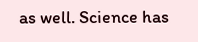as well. Science has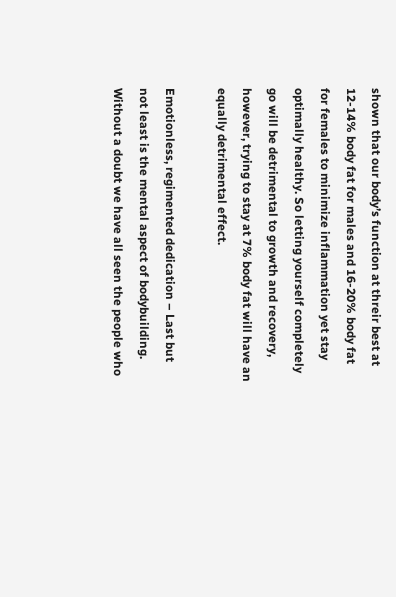shown that our body’s function at threir best at 12-14% body fat for males and 16-20% body fat for females to minimize inflammation yet stay optimally healthy. So letting yourself completely go will be detrimental to growth and recovery, however, trying to stay at 7% body fat will have an equally detrimental effect.

Emotionless, regimented dedication – Last but not least is the mental aspect of bodybuilding. Without a doubt we have all seen the people who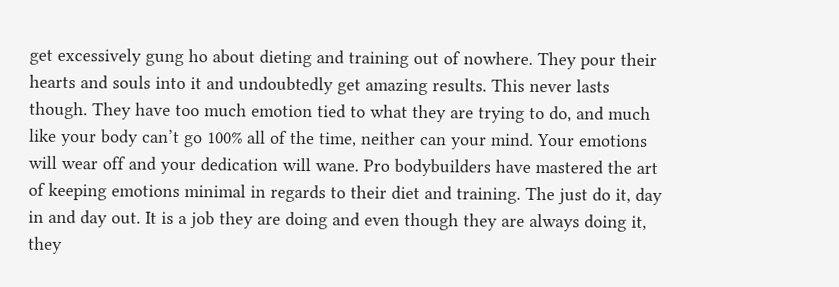get excessively gung ho about dieting and training out of nowhere. They pour their hearts and souls into it and undoubtedly get amazing results. This never lasts though. They have too much emotion tied to what they are trying to do, and much like your body can’t go 100% all of the time, neither can your mind. Your emotions will wear off and your dedication will wane. Pro bodybuilders have mastered the art of keeping emotions minimal in regards to their diet and training. The just do it, day in and day out. It is a job they are doing and even though they are always doing it, they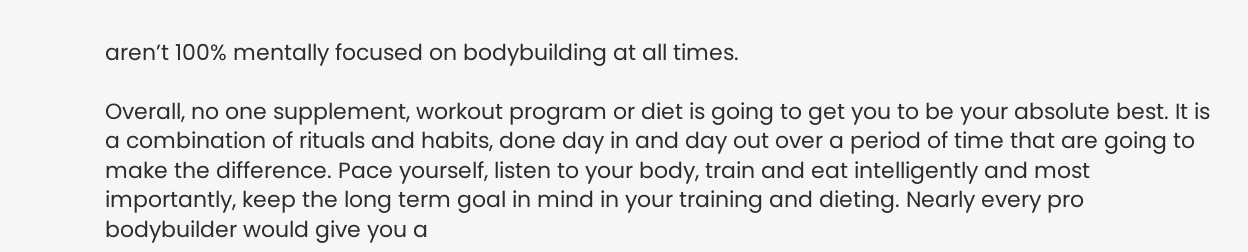aren’t 100% mentally focused on bodybuilding at all times.

Overall, no one supplement, workout program or diet is going to get you to be your absolute best. It is a combination of rituals and habits, done day in and day out over a period of time that are going to make the difference. Pace yourself, listen to your body, train and eat intelligently and most importantly, keep the long term goal in mind in your training and dieting. Nearly every pro bodybuilder would give you a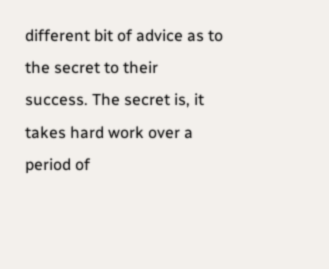different bit of advice as to the secret to their success. The secret is, it takes hard work over a period of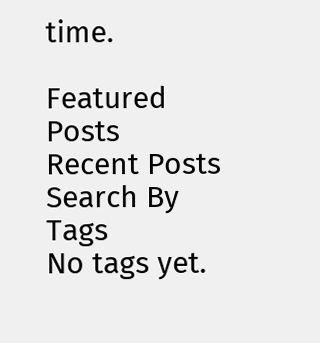time.

Featured Posts
Recent Posts
Search By Tags
No tags yet.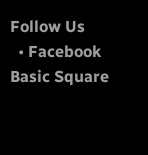Follow Us
  • Facebook Basic Square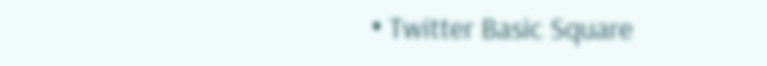• Twitter Basic Square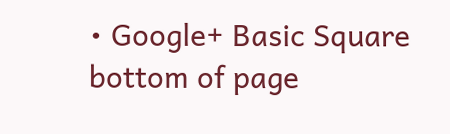• Google+ Basic Square
bottom of page